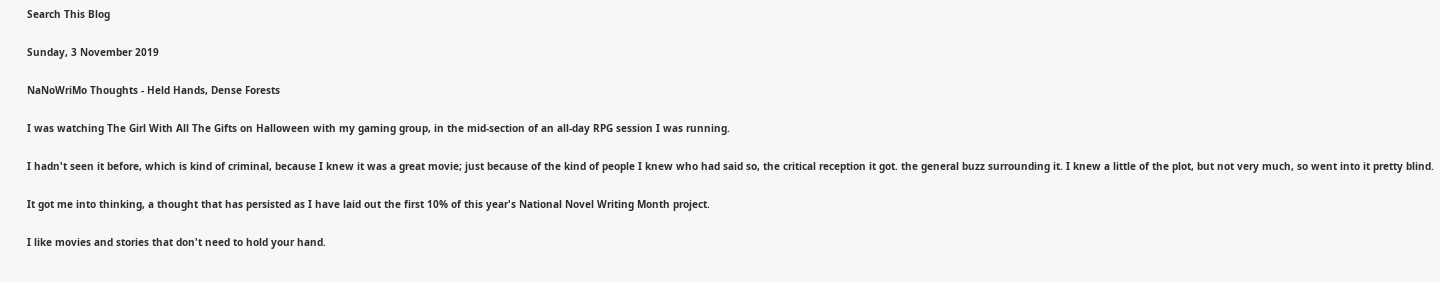Search This Blog

Sunday, 3 November 2019

NaNoWriMo Thoughts - Held Hands, Dense Forests

I was watching The Girl With All The Gifts on Halloween with my gaming group, in the mid-section of an all-day RPG session I was running.

I hadn't seen it before, which is kind of criminal, because I knew it was a great movie; just because of the kind of people I knew who had said so, the critical reception it got. the general buzz surrounding it. I knew a little of the plot, but not very much, so went into it pretty blind.

It got me into thinking, a thought that has persisted as I have laid out the first 10% of this year's National Novel Writing Month project.

I like movies and stories that don't need to hold your hand.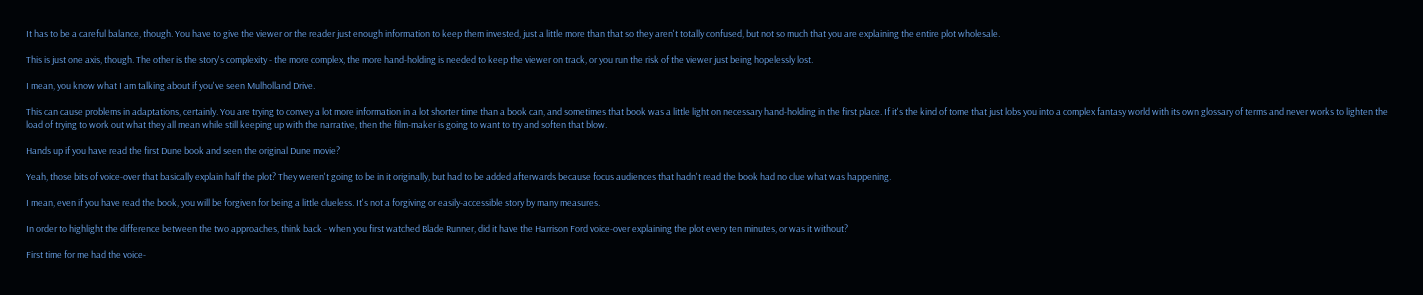It has to be a careful balance, though. You have to give the viewer or the reader just enough information to keep them invested, just a little more than that so they aren't totally confused, but not so much that you are explaining the entire plot wholesale.

This is just one axis, though. The other is the story's complexity - the more complex, the more hand-holding is needed to keep the viewer on track, or you run the risk of the viewer just being hopelessly lost.

I mean, you know what I am talking about if you've seen Mulholland Drive.

This can cause problems in adaptations, certainly. You are trying to convey a lot more information in a lot shorter time than a book can, and sometimes that book was a little light on necessary hand-holding in the first place. If it's the kind of tome that just lobs you into a complex fantasy world with its own glossary of terms and never works to lighten the load of trying to work out what they all mean while still keeping up with the narrative, then the film-maker is going to want to try and soften that blow.

Hands up if you have read the first Dune book and seen the original Dune movie?

Yeah, those bits of voice-over that basically explain half the plot? They weren't going to be in it originally, but had to be added afterwards because focus audiences that hadn't read the book had no clue what was happening.

I mean, even if you have read the book, you will be forgiven for being a little clueless. It's not a forgiving or easily-accessible story by many measures.

In order to highlight the difference between the two approaches, think back - when you first watched Blade Runner, did it have the Harrison Ford voice-over explaining the plot every ten minutes, or was it without?

First time for me had the voice-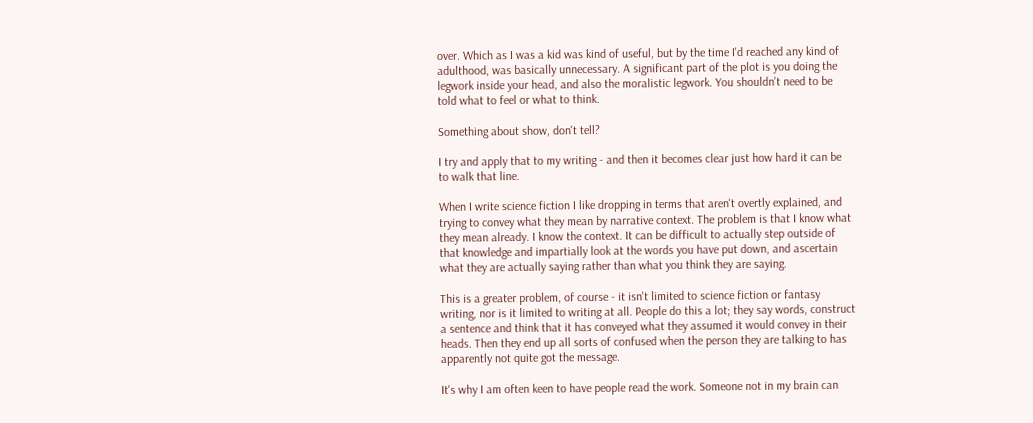over. Which as I was a kid was kind of useful, but by the time I'd reached any kind of adulthood, was basically unnecessary. A significant part of the plot is you doing the legwork inside your head, and also the moralistic legwork. You shouldn't need to be told what to feel or what to think.

Something about show, don't tell?

I try and apply that to my writing - and then it becomes clear just how hard it can be to walk that line.

When I write science fiction I like dropping in terms that aren't overtly explained, and trying to convey what they mean by narrative context. The problem is that I know what they mean already. I know the context. It can be difficult to actually step outside of that knowledge and impartially look at the words you have put down, and ascertain what they are actually saying rather than what you think they are saying.

This is a greater problem, of course - it isn't limited to science fiction or fantasy writing, nor is it limited to writing at all. People do this a lot; they say words, construct a sentence and think that it has conveyed what they assumed it would convey in their heads. Then they end up all sorts of confused when the person they are talking to has apparently not quite got the message.

It's why I am often keen to have people read the work. Someone not in my brain can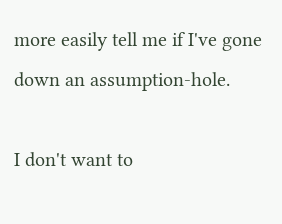more easily tell me if I've gone down an assumption-hole.

I don't want to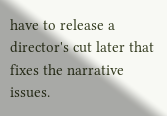have to release a director's cut later that fixes the narrative issues.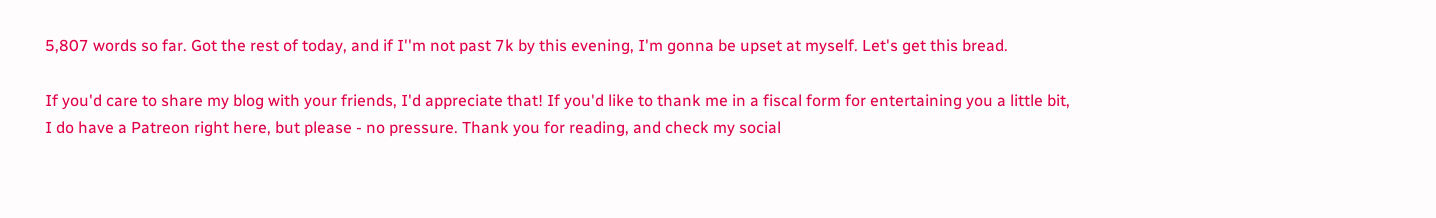5,807 words so far. Got the rest of today, and if I''m not past 7k by this evening, I'm gonna be upset at myself. Let's get this bread.

If you'd care to share my blog with your friends, I'd appreciate that! If you'd like to thank me in a fiscal form for entertaining you a little bit, I do have a Patreon right here, but please - no pressure. Thank you for reading, and check my social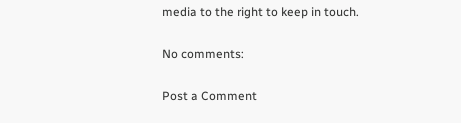media to the right to keep in touch.

No comments:

Post a Comment